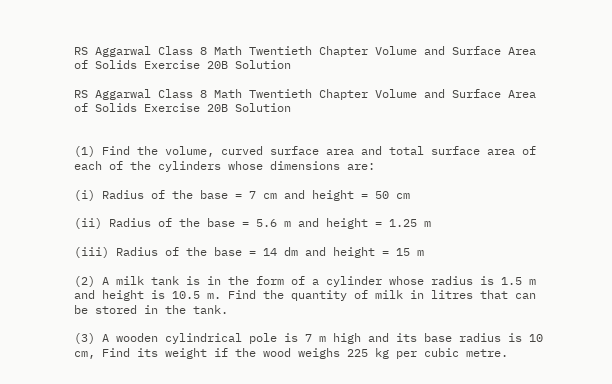RS Aggarwal Class 8 Math Twentieth Chapter Volume and Surface Area of Solids Exercise 20B Solution

RS Aggarwal Class 8 Math Twentieth Chapter Volume and Surface Area of Solids Exercise 20B Solution


(1) Find the volume, curved surface area and total surface area of each of the cylinders whose dimensions are:

(i) Radius of the base = 7 cm and height = 50 cm

(ii) Radius of the base = 5.6 m and height = 1.25 m

(iii) Radius of the base = 14 dm and height = 15 m

(2) A milk tank is in the form of a cylinder whose radius is 1.5 m and height is 10.5 m. Find the quantity of milk in litres that can be stored in the tank.

(3) A wooden cylindrical pole is 7 m high and its base radius is 10 cm, Find its weight if the wood weighs 225 kg per cubic metre.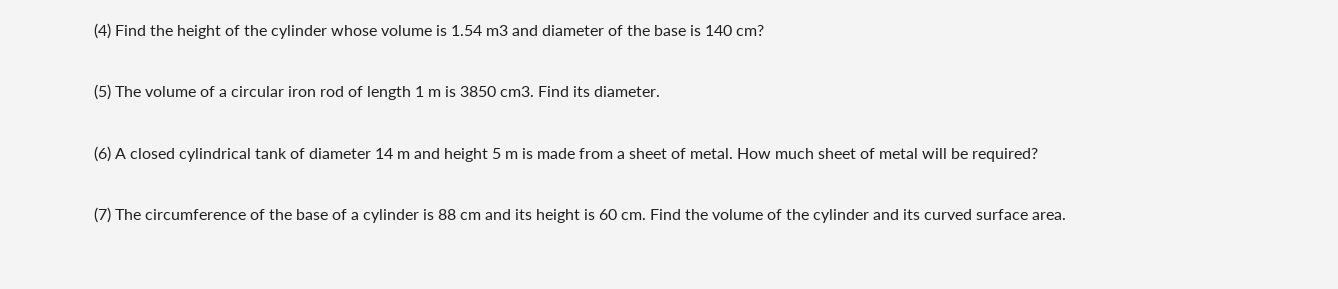(4) Find the height of the cylinder whose volume is 1.54 m3 and diameter of the base is 140 cm?

(5) The volume of a circular iron rod of length 1 m is 3850 cm3. Find its diameter.

(6) A closed cylindrical tank of diameter 14 m and height 5 m is made from a sheet of metal. How much sheet of metal will be required?

(7) The circumference of the base of a cylinder is 88 cm and its height is 60 cm. Find the volume of the cylinder and its curved surface area.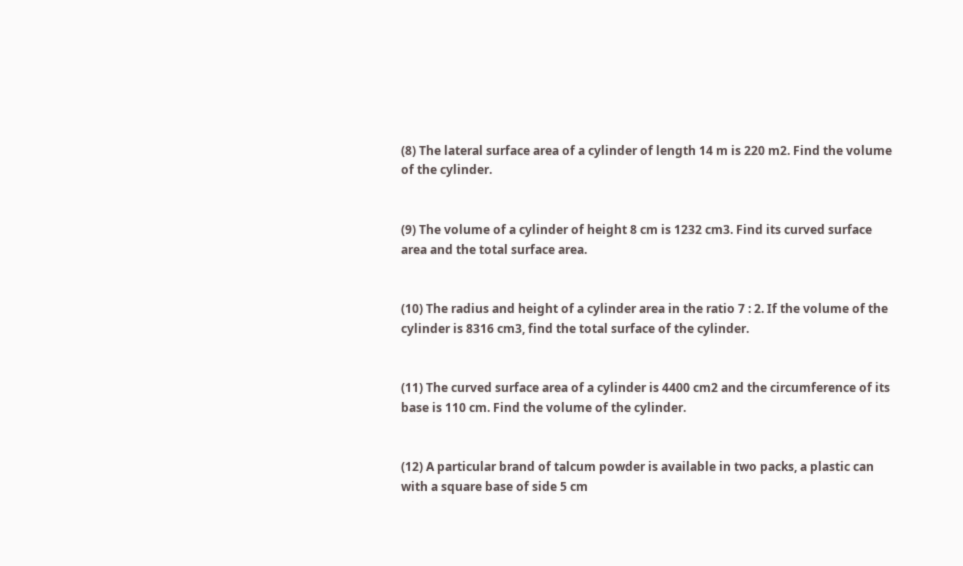(8) The lateral surface area of a cylinder of length 14 m is 220 m2. Find the volume of the cylinder.


(9) The volume of a cylinder of height 8 cm is 1232 cm3. Find its curved surface area and the total surface area.


(10) The radius and height of a cylinder area in the ratio 7 : 2. If the volume of the cylinder is 8316 cm3, find the total surface of the cylinder.


(11) The curved surface area of a cylinder is 4400 cm2 and the circumference of its base is 110 cm. Find the volume of the cylinder.


(12) A particular brand of talcum powder is available in two packs, a plastic can with a square base of side 5 cm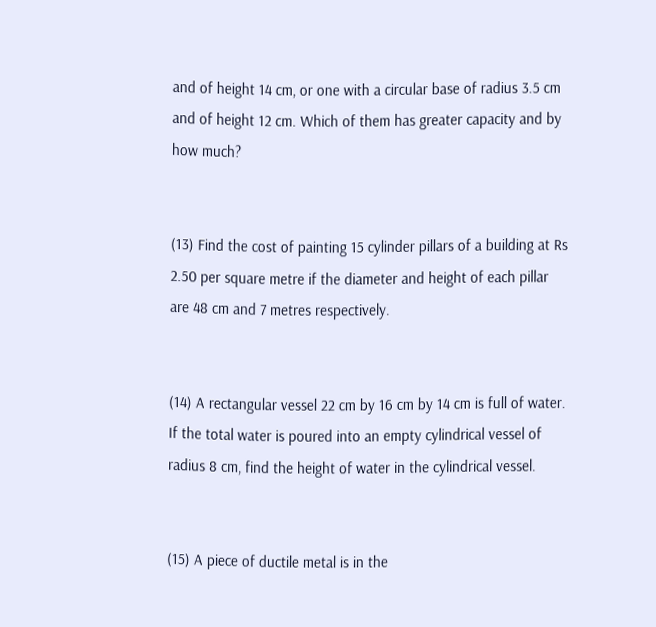and of height 14 cm, or one with a circular base of radius 3.5 cm and of height 12 cm. Which of them has greater capacity and by how much?


(13) Find the cost of painting 15 cylinder pillars of a building at Rs 2.50 per square metre if the diameter and height of each pillar are 48 cm and 7 metres respectively.


(14) A rectangular vessel 22 cm by 16 cm by 14 cm is full of water. If the total water is poured into an empty cylindrical vessel of radius 8 cm, find the height of water in the cylindrical vessel.


(15) A piece of ductile metal is in the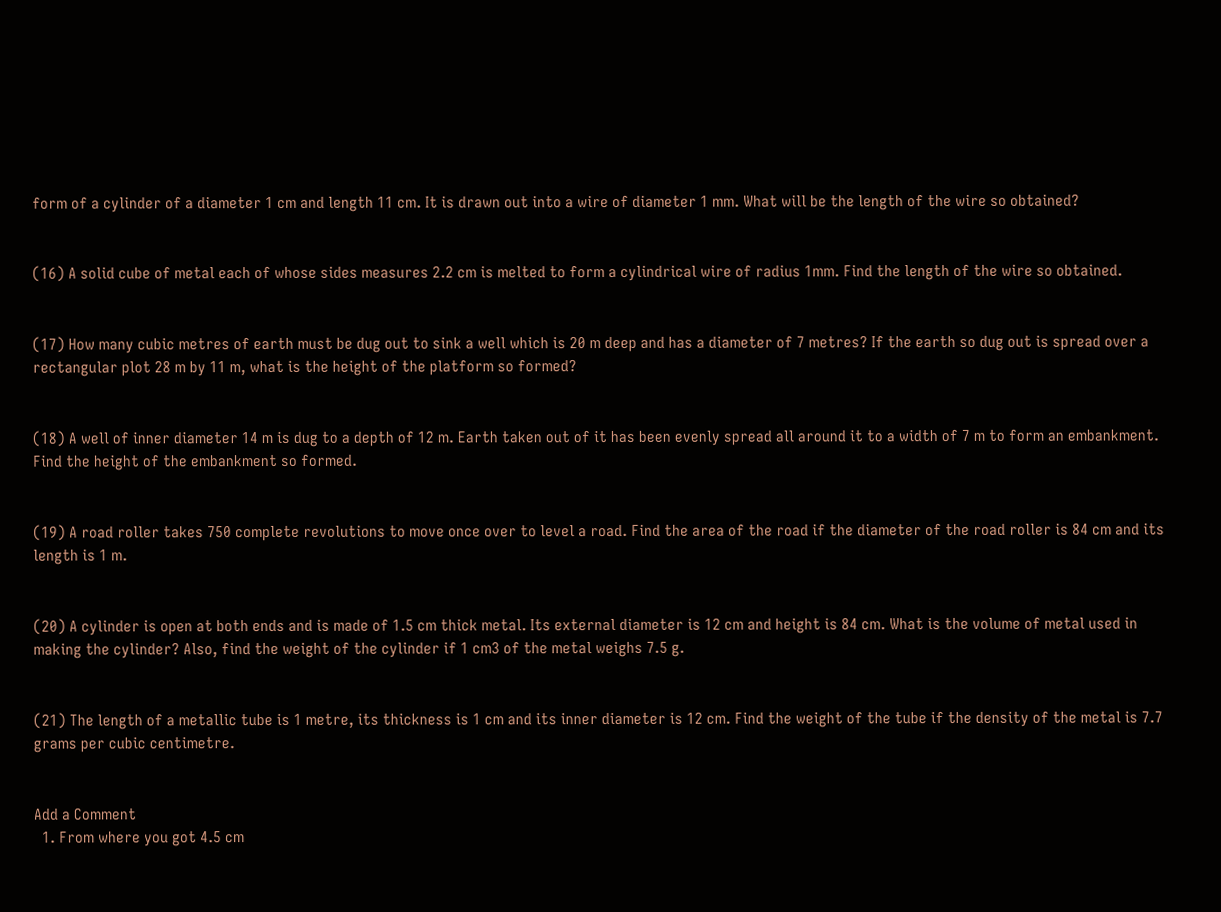form of a cylinder of a diameter 1 cm and length 11 cm. It is drawn out into a wire of diameter 1 mm. What will be the length of the wire so obtained?


(16) A solid cube of metal each of whose sides measures 2.2 cm is melted to form a cylindrical wire of radius 1mm. Find the length of the wire so obtained.


(17) How many cubic metres of earth must be dug out to sink a well which is 20 m deep and has a diameter of 7 metres? If the earth so dug out is spread over a rectangular plot 28 m by 11 m, what is the height of the platform so formed?


(18) A well of inner diameter 14 m is dug to a depth of 12 m. Earth taken out of it has been evenly spread all around it to a width of 7 m to form an embankment. Find the height of the embankment so formed.


(19) A road roller takes 750 complete revolutions to move once over to level a road. Find the area of the road if the diameter of the road roller is 84 cm and its length is 1 m.


(20) A cylinder is open at both ends and is made of 1.5 cm thick metal. Its external diameter is 12 cm and height is 84 cm. What is the volume of metal used in making the cylinder? Also, find the weight of the cylinder if 1 cm3 of the metal weighs 7.5 g.


(21) The length of a metallic tube is 1 metre, its thickness is 1 cm and its inner diameter is 12 cm. Find the weight of the tube if the density of the metal is 7.7 grams per cubic centimetre.


Add a Comment
  1. From where you got 4.5 cm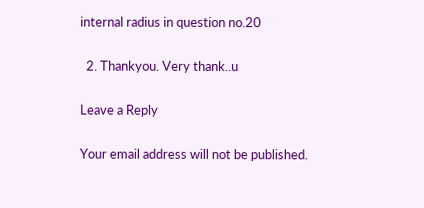internal radius in question no.20

  2. Thankyou. Very thank..u

Leave a Reply

Your email address will not be published.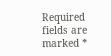Required fields are marked *